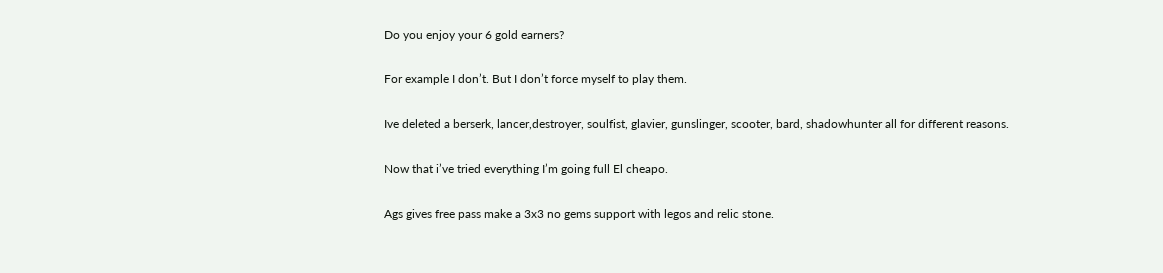Do you enjoy your 6 gold earners?

For example I don’t. But I don’t force myself to play them.

Ive deleted a berserk, lancer,destroyer, soulfist, glavier, gunslinger, scooter, bard, shadowhunter all for different reasons.

Now that i’ve tried everything I’m going full El cheapo.

Ags gives free pass make a 3x3 no gems support with legos and relic stone.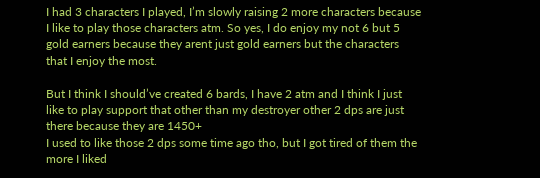I had 3 characters I played, I’m slowly raising 2 more characters because I like to play those characters atm. So yes, I do enjoy my not 6 but 5 gold earners because they arent just gold earners but the characters that I enjoy the most.

But I think I should’ve created 6 bards, I have 2 atm and I think I just like to play support that other than my destroyer other 2 dps are just there because they are 1450+
I used to like those 2 dps some time ago tho, but I got tired of them the more I liked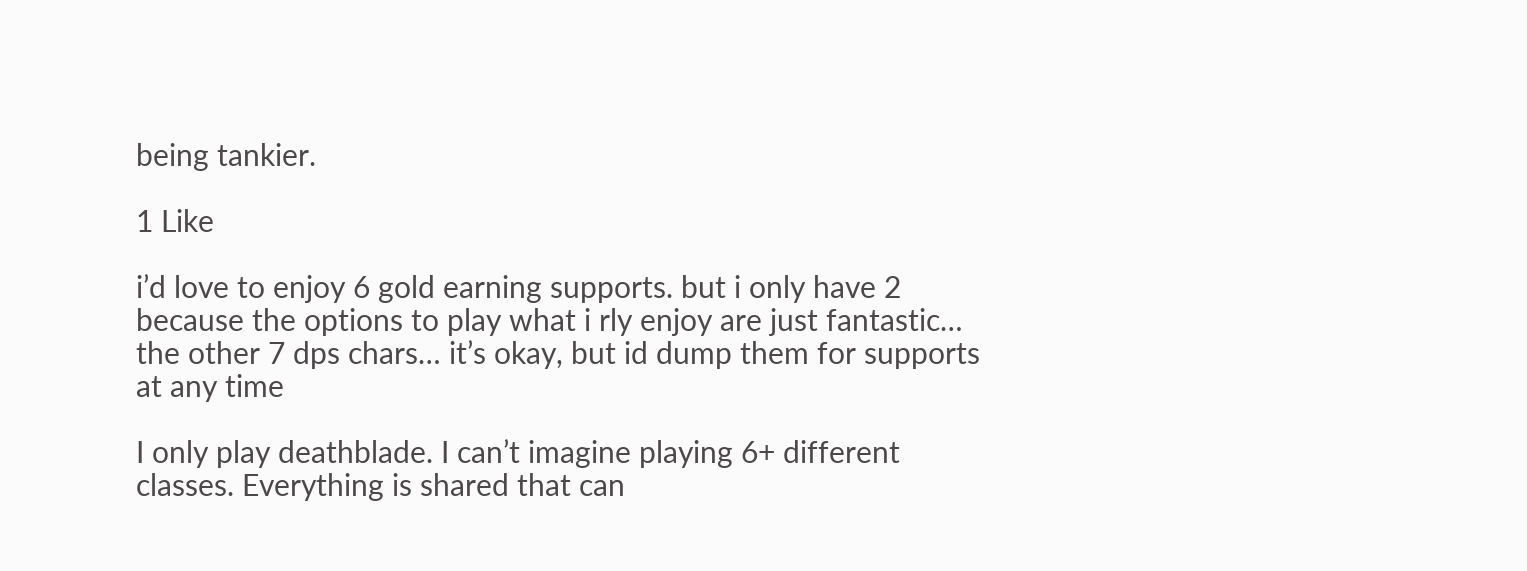being tankier.

1 Like

i’d love to enjoy 6 gold earning supports. but i only have 2
because the options to play what i rly enjoy are just fantastic…
the other 7 dps chars… it’s okay, but id dump them for supports at any time

I only play deathblade. I can’t imagine playing 6+ different classes. Everything is shared that can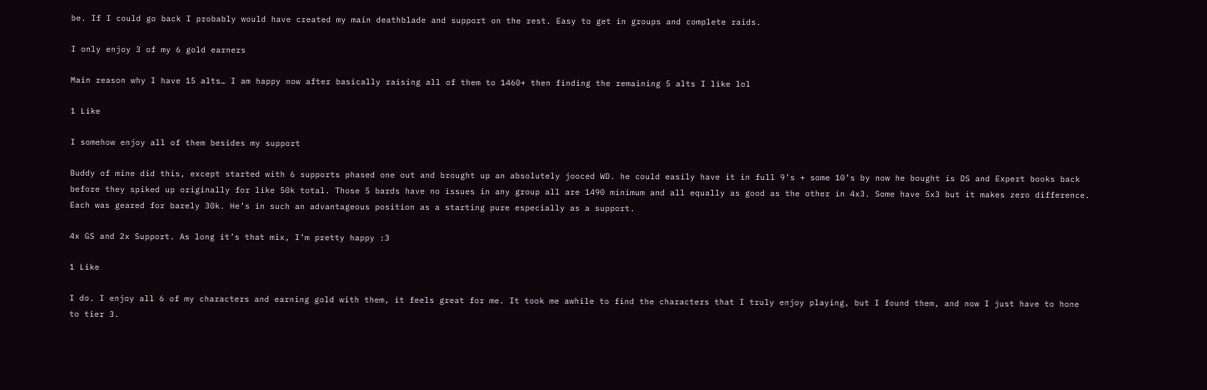be. If I could go back I probably would have created my main deathblade and support on the rest. Easy to get in groups and complete raids.

I only enjoy 3 of my 6 gold earners

Main reason why I have 15 alts… I am happy now after basically raising all of them to 1460+ then finding the remaining 5 alts I like lol

1 Like

I somehow enjoy all of them besides my support

Buddy of mine did this, except started with 6 supports phased one out and brought up an absolutely jooced WD. he could easily have it in full 9’s + some 10’s by now he bought is DS and Expert books back before they spiked up originally for like 50k total. Those 5 bards have no issues in any group all are 1490 minimum and all equally as good as the other in 4x3. Some have 5x3 but it makes zero difference. Each was geared for barely 30k. He’s in such an advantageous position as a starting pure especially as a support.

4x GS and 2x Support. As long it’s that mix, I’m pretty happy :3

1 Like

I do. I enjoy all 6 of my characters and earning gold with them, it feels great for me. It took me awhile to find the characters that I truly enjoy playing, but I found them, and now I just have to hone to tier 3.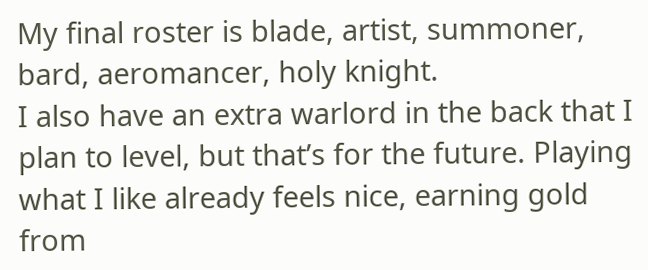My final roster is blade, artist, summoner, bard, aeromancer, holy knight.
I also have an extra warlord in the back that I plan to level, but that’s for the future. Playing what I like already feels nice, earning gold from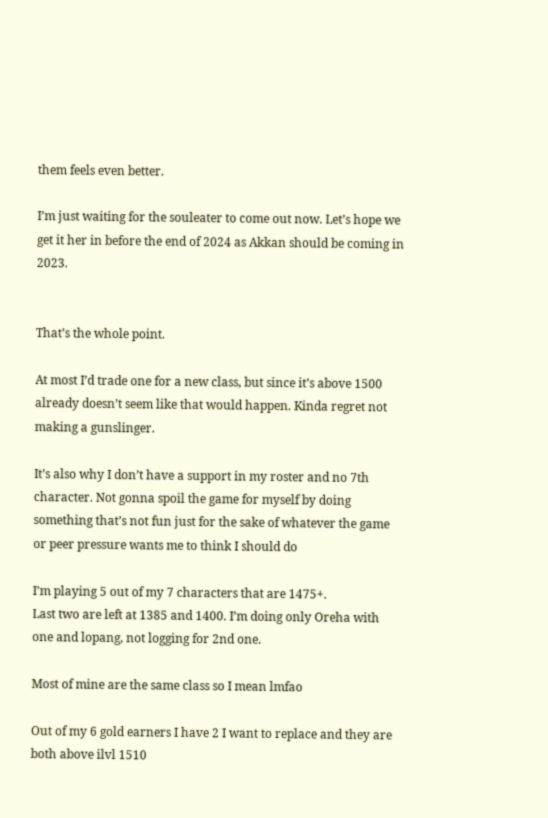them feels even better.

I’m just waiting for the souleater to come out now. Let’s hope we get it her in before the end of 2024 as Akkan should be coming in 2023.


That’s the whole point.

At most I’d trade one for a new class, but since it’s above 1500 already doesn’t seem like that would happen. Kinda regret not making a gunslinger.

It’s also why I don’t have a support in my roster and no 7th character. Not gonna spoil the game for myself by doing something that’s not fun just for the sake of whatever the game or peer pressure wants me to think I should do

I’m playing 5 out of my 7 characters that are 1475+.
Last two are left at 1385 and 1400. I’m doing only Oreha with one and lopang, not logging for 2nd one.

Most of mine are the same class so I mean lmfao

Out of my 6 gold earners I have 2 I want to replace and they are both above ilvl 1510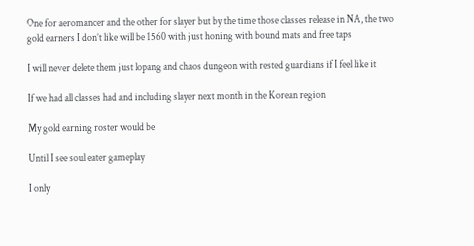One for aeromancer and the other for slayer but by the time those classes release in NA, the two gold earners I don’t like will be 1560 with just honing with bound mats and free taps

I will never delete them just lopang and chaos dungeon with rested guardians if I feel like it

If we had all classes had and including slayer next month in the Korean region

My gold earning roster would be

Until I see soul eater gameplay

I only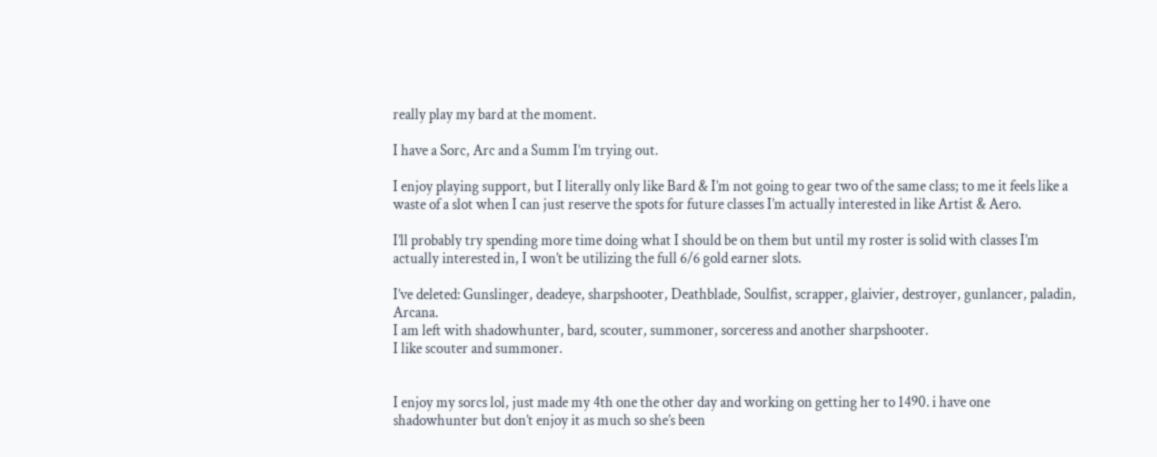really play my bard at the moment.

I have a Sorc, Arc and a Summ I’m trying out.

I enjoy playing support, but I literally only like Bard & I’m not going to gear two of the same class; to me it feels like a waste of a slot when I can just reserve the spots for future classes I’m actually interested in like Artist & Aero.

I’ll probably try spending more time doing what I should be on them but until my roster is solid with classes I’m actually interested in, I won’t be utilizing the full 6/6 gold earner slots.

I’ve deleted: Gunslinger, deadeye, sharpshooter, Deathblade, Soulfist, scrapper, glaivier, destroyer, gunlancer, paladin, Arcana.
I am left with shadowhunter, bard, scouter, summoner, sorceress and another sharpshooter.
I like scouter and summoner.


I enjoy my sorcs lol, just made my 4th one the other day and working on getting her to 1490. i have one shadowhunter but don’t enjoy it as much so she’s been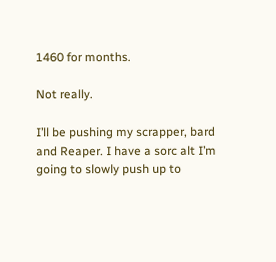1460 for months.

Not really.

I’ll be pushing my scrapper, bard and Reaper. I have a sorc alt I’m going to slowly push up to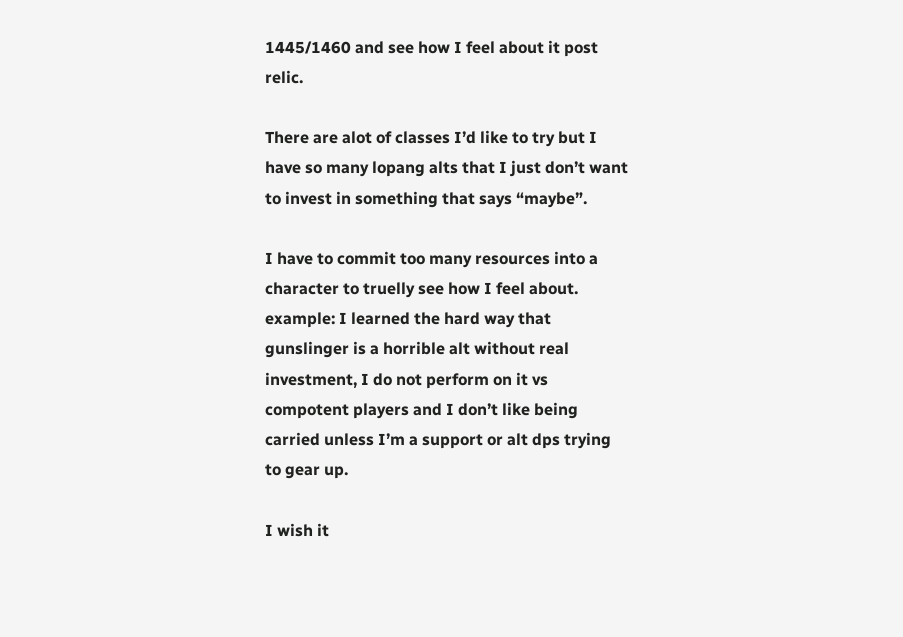1445/1460 and see how I feel about it post relic.

There are alot of classes I’d like to try but I have so many lopang alts that I just don’t want to invest in something that says “maybe”.

I have to commit too many resources into a character to truelly see how I feel about. example: I learned the hard way that gunslinger is a horrible alt without real investment, I do not perform on it vs compotent players and I don’t like being carried unless I’m a support or alt dps trying to gear up.

I wish it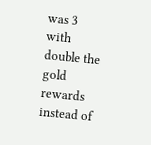was 3 with double the gold rewards instead of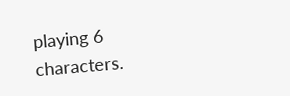playing 6 characters.